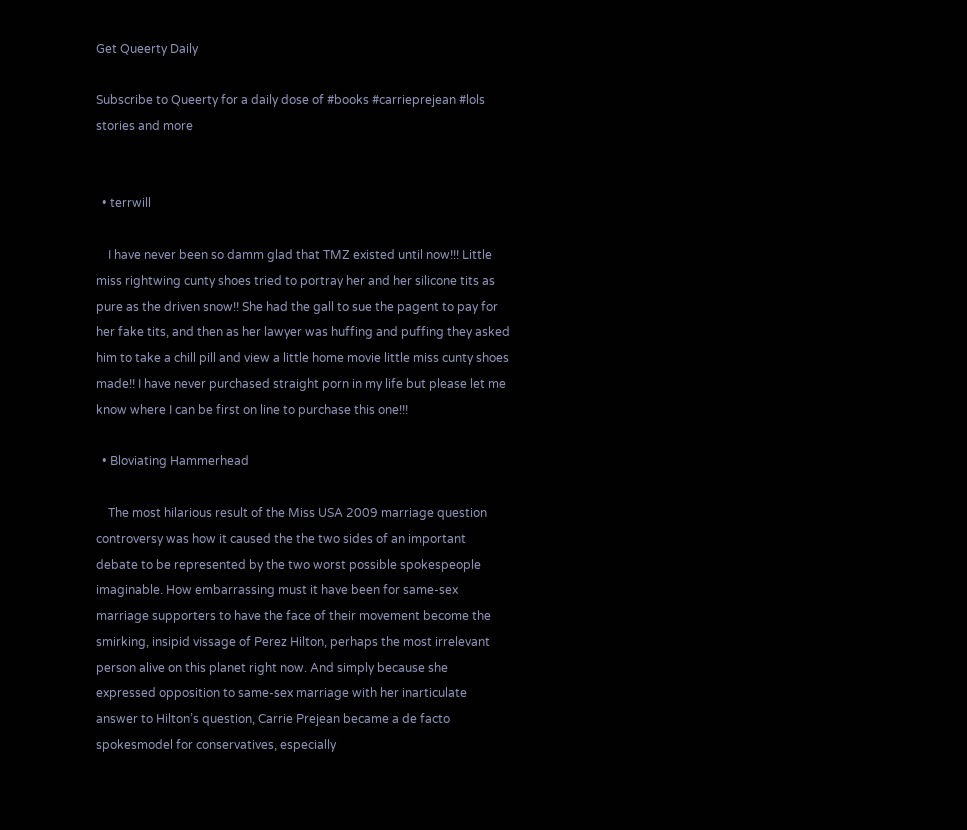Get Queerty Daily

Subscribe to Queerty for a daily dose of #books #carrieprejean #lols stories and more


  • terrwill

    I have never been so damm glad that TMZ existed until now!!! Little miss rightwing cunty shoes tried to portray her and her silicone tits as pure as the driven snow!! She had the gall to sue the pagent to pay for her fake tits, and then as her lawyer was huffing and puffing they asked him to take a chill pill and view a little home movie little miss cunty shoes made!! I have never purchased straight porn in my life but please let me know where I can be first on line to purchase this one!!!

  • Bloviating Hammerhead

    The most hilarious result of the Miss USA 2009 marriage question controversy was how it caused the the two sides of an important debate to be represented by the two worst possible spokespeople imaginable. How embarrassing must it have been for same-sex marriage supporters to have the face of their movement become the smirking, insipid vissage of Perez Hilton, perhaps the most irrelevant person alive on this planet right now. And simply because she expressed opposition to same-sex marriage with her inarticulate answer to Hilton’s question, Carrie Prejean became a de facto spokesmodel for conservatives, especially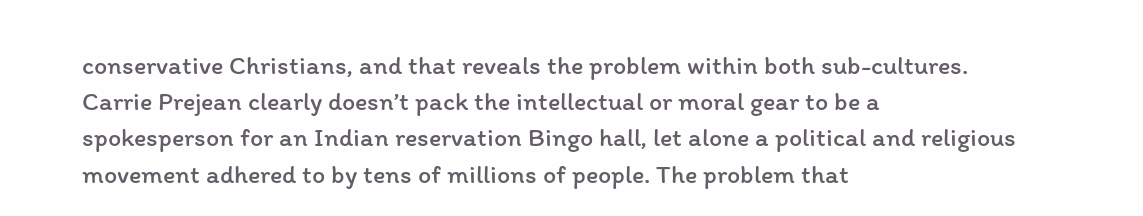conservative Christians, and that reveals the problem within both sub-cultures. Carrie Prejean clearly doesn’t pack the intellectual or moral gear to be a spokesperson for an Indian reservation Bingo hall, let alone a political and religious movement adhered to by tens of millions of people. The problem that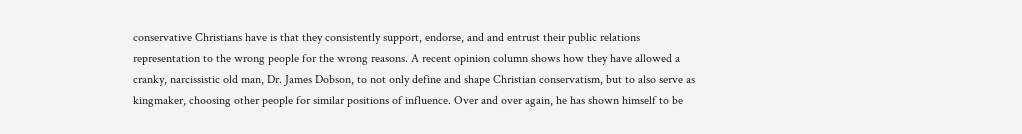conservative Christians have is that they consistently support, endorse, and and entrust their public relations representation to the wrong people for the wrong reasons. A recent opinion column shows how they have allowed a cranky, narcissistic old man, Dr. James Dobson, to not only define and shape Christian conservatism, but to also serve as kingmaker, choosing other people for similar positions of influence. Over and over again, he has shown himself to be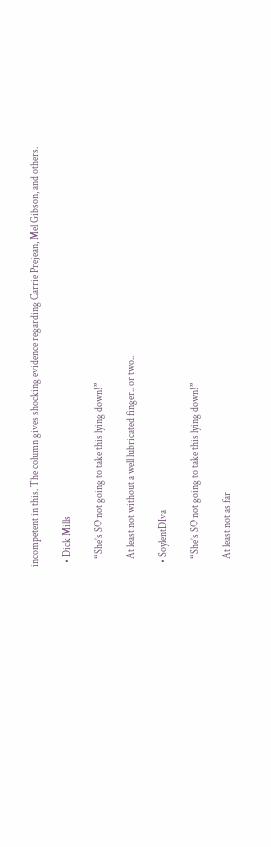incompetent in this. The column gives shocking evidence regarding Carrie Prejean, Mel Gibson, and others.

  • Dick Mills

    “She’s SO not going to take this lying down!”

    At least not without a well lubricated finger.. or two..

  • SoylentDIva

    “She’s SO not going to take this lying down!”

    At least not as far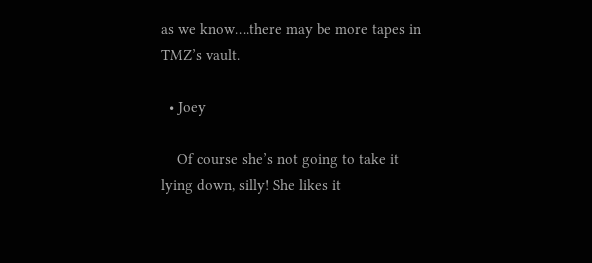as we know….there may be more tapes in TMZ’s vault.

  • Joey

    Of course she’s not going to take it lying down, silly! She likes it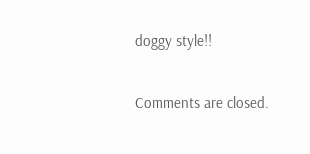doggy style!!

Comments are closed.